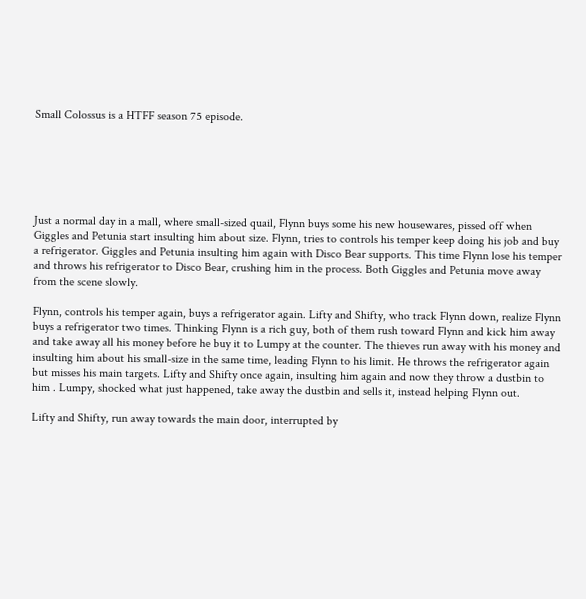Small Colossus is a HTFF season 75 episode.






Just a normal day in a mall, where small-sized quail, Flynn buys some his new housewares, pissed off when Giggles and Petunia start insulting him about size. Flynn, tries to controls his temper keep doing his job and buy a refrigerator. Giggles and Petunia insulting him again with Disco Bear supports. This time Flynn lose his temper and throws his refrigerator to Disco Bear, crushing him in the process. Both Giggles and Petunia move away from the scene slowly.

Flynn, controls his temper again, buys a refrigerator again. Lifty and Shifty, who track Flynn down, realize Flynn buys a refrigerator two times. Thinking Flynn is a rich guy, both of them rush toward Flynn and kick him away and take away all his money before he buy it to Lumpy at the counter. The thieves run away with his money and insulting him about his small-size in the same time, leading Flynn to his limit. He throws the refrigerator again but misses his main targets. Lifty and Shifty once again, insulting him again and now they throw a dustbin to him . Lumpy, shocked what just happened, take away the dustbin and sells it, instead helping Flynn out.

Lifty and Shifty, run away towards the main door, interrupted by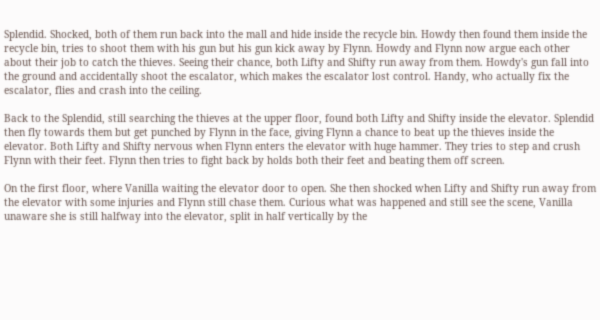Splendid. Shocked, both of them run back into the mall and hide inside the recycle bin. Howdy then found them inside the recycle bin, tries to shoot them with his gun but his gun kick away by Flynn. Howdy and Flynn now argue each other about their job to catch the thieves. Seeing their chance, both Lifty and Shifty run away from them. Howdy's gun fall into the ground and accidentally shoot the escalator, which makes the escalator lost control. Handy, who actually fix the escalator, flies and crash into the ceiling.

Back to the Splendid, still searching the thieves at the upper floor, found both Lifty and Shifty inside the elevator. Splendid then fly towards them but get punched by Flynn in the face, giving Flynn a chance to beat up the thieves inside the elevator. Both Lifty and Shifty nervous when Flynn enters the elevator with huge hammer. They tries to step and crush Flynn with their feet. Flynn then tries to fight back by holds both their feet and beating them off screen.

On the first floor, where Vanilla waiting the elevator door to open. She then shocked when Lifty and Shifty run away from the elevator with some injuries and Flynn still chase them. Curious what was happened and still see the scene, Vanilla unaware she is still halfway into the elevator, split in half vertically by the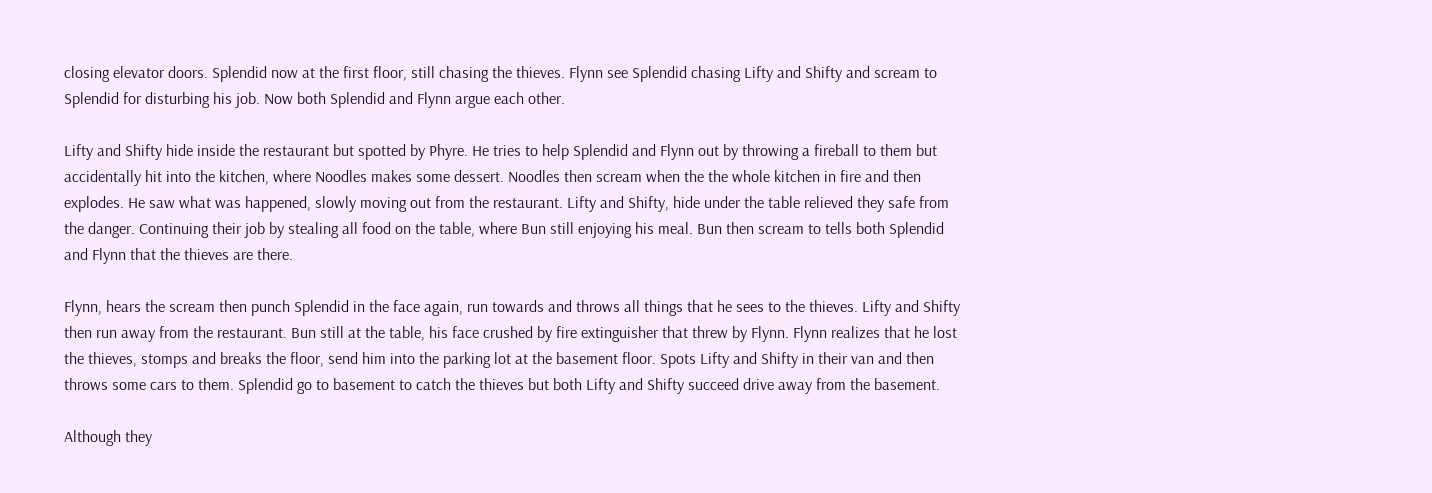closing elevator doors. Splendid now at the first floor, still chasing the thieves. Flynn see Splendid chasing Lifty and Shifty and scream to Splendid for disturbing his job. Now both Splendid and Flynn argue each other.

Lifty and Shifty hide inside the restaurant but spotted by Phyre. He tries to help Splendid and Flynn out by throwing a fireball to them but accidentally hit into the kitchen, where Noodles makes some dessert. Noodles then scream when the the whole kitchen in fire and then explodes. He saw what was happened, slowly moving out from the restaurant. Lifty and Shifty, hide under the table relieved they safe from the danger. Continuing their job by stealing all food on the table, where Bun still enjoying his meal. Bun then scream to tells both Splendid and Flynn that the thieves are there.

Flynn, hears the scream then punch Splendid in the face again, run towards and throws all things that he sees to the thieves. Lifty and Shifty then run away from the restaurant. Bun still at the table, his face crushed by fire extinguisher that threw by Flynn. Flynn realizes that he lost the thieves, stomps and breaks the floor, send him into the parking lot at the basement floor. Spots Lifty and Shifty in their van and then throws some cars to them. Splendid go to basement to catch the thieves but both Lifty and Shifty succeed drive away from the basement.

Although they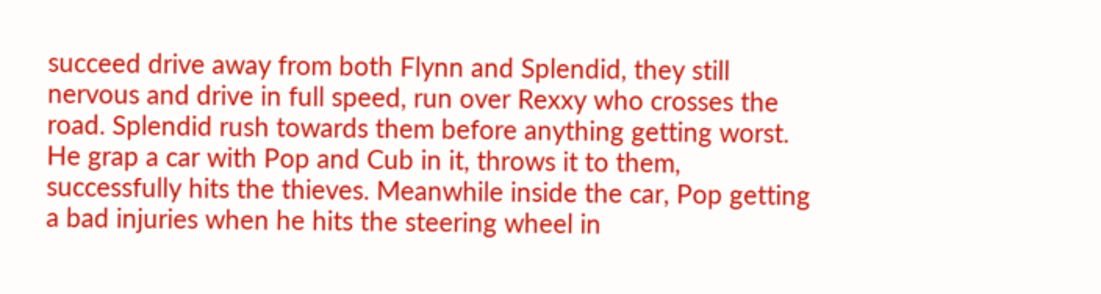succeed drive away from both Flynn and Splendid, they still nervous and drive in full speed, run over Rexxy who crosses the road. Splendid rush towards them before anything getting worst. He grap a car with Pop and Cub in it, throws it to them, successfully hits the thieves. Meanwhile inside the car, Pop getting a bad injuries when he hits the steering wheel in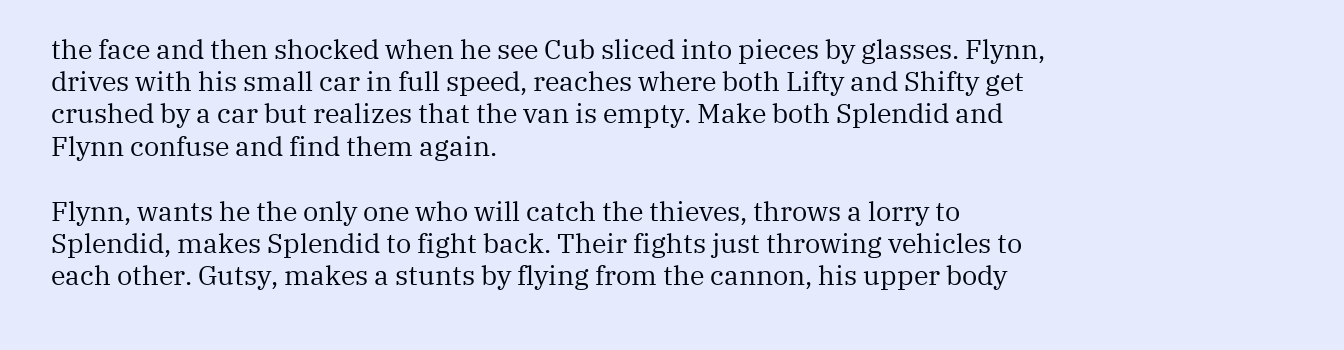the face and then shocked when he see Cub sliced into pieces by glasses. Flynn, drives with his small car in full speed, reaches where both Lifty and Shifty get crushed by a car but realizes that the van is empty. Make both Splendid and Flynn confuse and find them again.

Flynn, wants he the only one who will catch the thieves, throws a lorry to Splendid, makes Splendid to fight back. Their fights just throwing vehicles to each other. Gutsy, makes a stunts by flying from the cannon, his upper body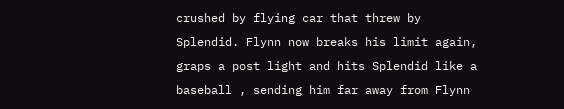crushed by flying car that threw by Splendid. Flynn now breaks his limit again, graps a post light and hits Splendid like a baseball , sending him far away from Flynn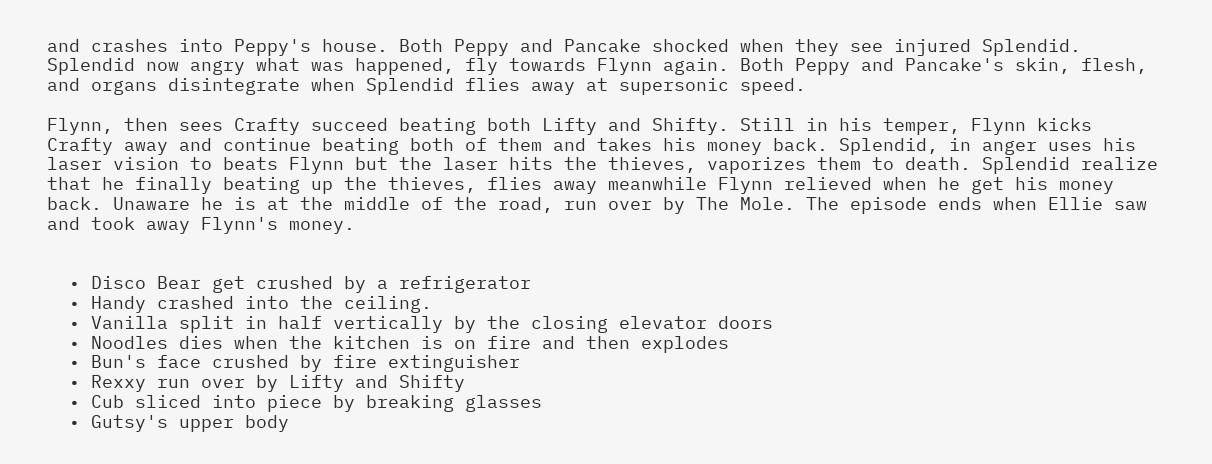and crashes into Peppy's house. Both Peppy and Pancake shocked when they see injured Splendid. Splendid now angry what was happened, fly towards Flynn again. Both Peppy and Pancake's skin, flesh, and organs disintegrate when Splendid flies away at supersonic speed.

Flynn, then sees Crafty succeed beating both Lifty and Shifty. Still in his temper, Flynn kicks Crafty away and continue beating both of them and takes his money back. Splendid, in anger uses his laser vision to beats Flynn but the laser hits the thieves, vaporizes them to death. Splendid realize that he finally beating up the thieves, flies away meanwhile Flynn relieved when he get his money back. Unaware he is at the middle of the road, run over by The Mole. The episode ends when Ellie saw and took away Flynn's money.


  • Disco Bear get crushed by a refrigerator
  • Handy crashed into the ceiling.
  • Vanilla split in half vertically by the closing elevator doors
  • Noodles dies when the kitchen is on fire and then explodes
  • Bun's face crushed by fire extinguisher
  • Rexxy run over by Lifty and Shifty
  • Cub sliced into piece by breaking glasses
  • Gutsy's upper body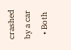crashed by a car
  • Both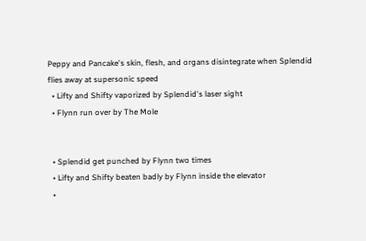Peppy and Pancake's skin, flesh, and organs disintegrate when Splendid flies away at supersonic speed
  • Lifty and Shifty vaporized by Splendid's laser sight
  • Flynn run over by The Mole


  • Splendid get punched by Flynn two times
  • Lifty and Shifty beaten badly by Flynn inside the elevator
  •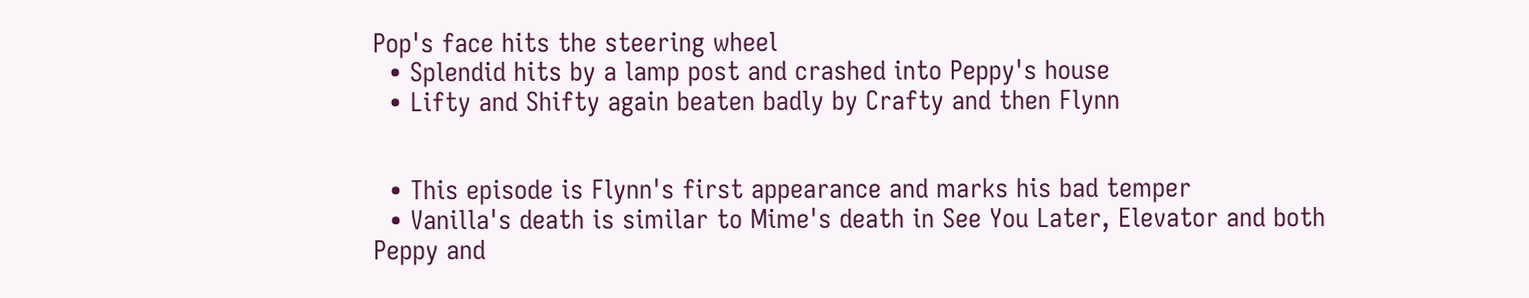Pop's face hits the steering wheel
  • Splendid hits by a lamp post and crashed into Peppy's house
  • Lifty and Shifty again beaten badly by Crafty and then Flynn


  • This episode is Flynn's first appearance and marks his bad temper
  • Vanilla's death is similar to Mime's death in See You Later, Elevator and both Peppy and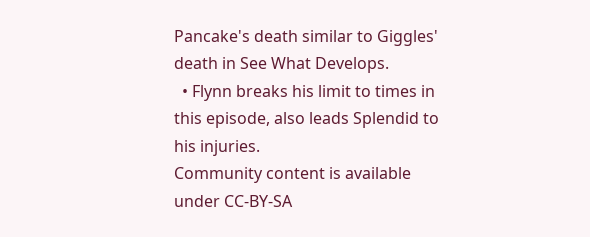Pancake's death similar to Giggles' death in See What Develops.
  • Flynn breaks his limit to times in this episode, also leads Splendid to his injuries.
Community content is available under CC-BY-SA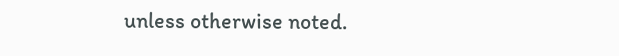unless otherwise noted.